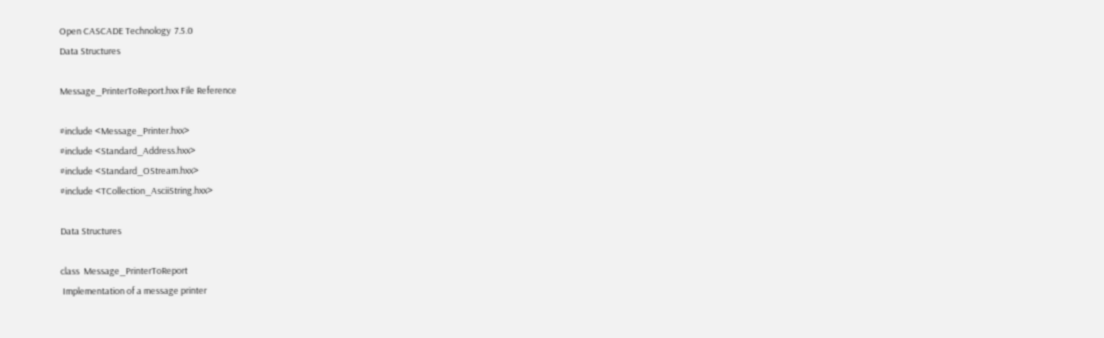Open CASCADE Technology  7.5.0
Data Structures

Message_PrinterToReport.hxx File Reference

#include <Message_Printer.hxx>
#include <Standard_Address.hxx>
#include <Standard_OStream.hxx>
#include <TCollection_AsciiString.hxx>

Data Structures

class  Message_PrinterToReport
 Implementation of a message printer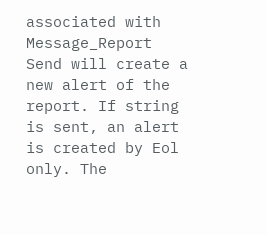associated with Message_Report Send will create a new alert of the report. If string is sent, an alert is created by Eol only. The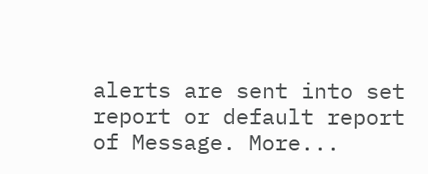alerts are sent into set report or default report of Message. More...